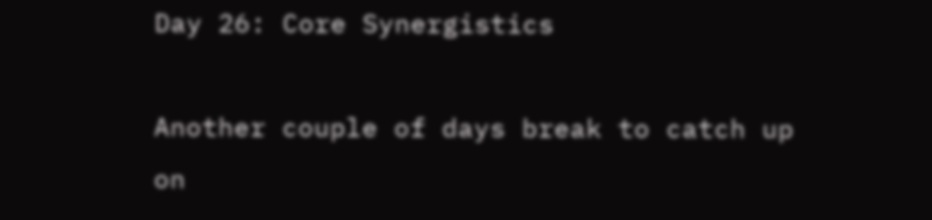Day 26: Core Synergistics

Another couple of days break to catch up on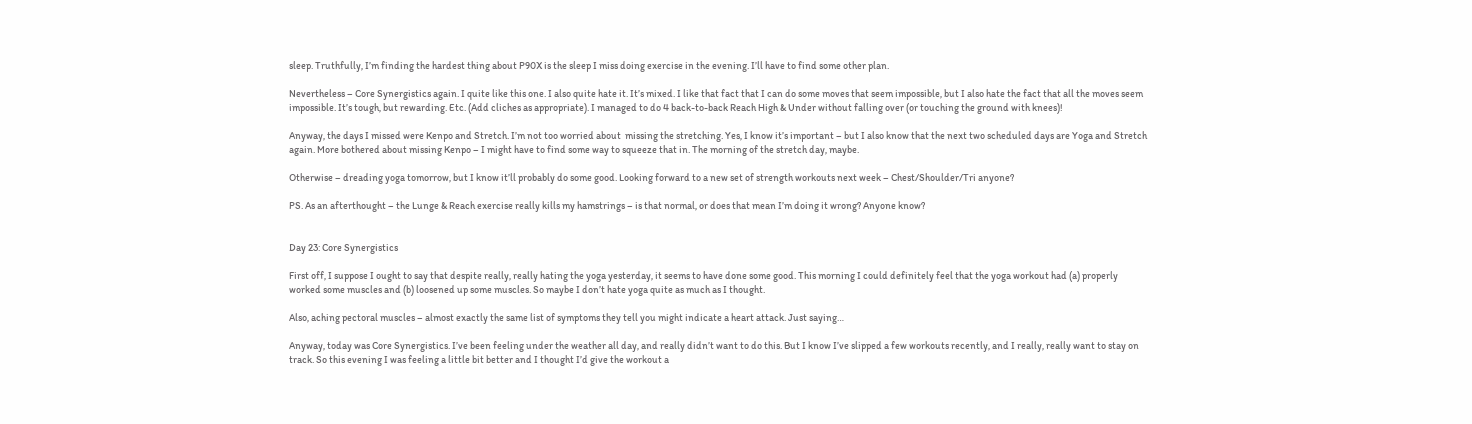sleep. Truthfully, I’m finding the hardest thing about P90X is the sleep I miss doing exercise in the evening. I’ll have to find some other plan.

Nevertheless – Core Synergistics again. I quite like this one. I also quite hate it. It’s mixed. I like that fact that I can do some moves that seem impossible, but I also hate the fact that all the moves seem impossible. It’s tough, but rewarding. Etc. (Add cliches as appropriate). I managed to do 4 back-to-back Reach High & Under without falling over (or touching the ground with knees)!

Anyway, the days I missed were Kenpo and Stretch. I’m not too worried about  missing the stretching. Yes, I know it’s important – but I also know that the next two scheduled days are Yoga and Stretch again. More bothered about missing Kenpo – I might have to find some way to squeeze that in. The morning of the stretch day, maybe.

Otherwise – dreading yoga tomorrow, but I know it’ll probably do some good. Looking forward to a new set of strength workouts next week – Chest/Shoulder/Tri anyone?

PS. As an afterthought – the Lunge & Reach exercise really kills my hamstrings – is that normal, or does that mean I’m doing it wrong? Anyone know?


Day 23: Core Synergistics

First off, I suppose I ought to say that despite really, really hating the yoga yesterday, it seems to have done some good. This morning I could definitely feel that the yoga workout had (a) properly worked some muscles and (b) loosened up some muscles. So maybe I don’t hate yoga quite as much as I thought.

Also, aching pectoral muscles – almost exactly the same list of symptoms they tell you might indicate a heart attack. Just saying…

Anyway, today was Core Synergistics. I’ve been feeling under the weather all day, and really didn’t want to do this. But I know I’ve slipped a few workouts recently, and I really, really want to stay on track. So this evening I was feeling a little bit better and I thought I’d give the workout a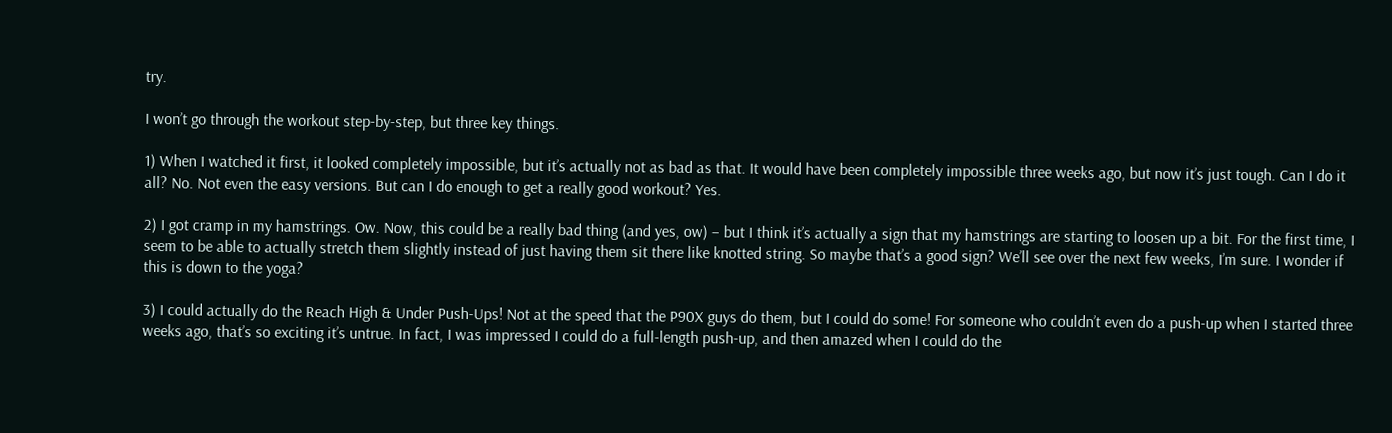try.

I won’t go through the workout step-by-step, but three key things.

1) When I watched it first, it looked completely impossible, but it’s actually not as bad as that. It would have been completely impossible three weeks ago, but now it’s just tough. Can I do it all? No. Not even the easy versions. But can I do enough to get a really good workout? Yes.

2) I got cramp in my hamstrings. Ow. Now, this could be a really bad thing (and yes, ow) – but I think it’s actually a sign that my hamstrings are starting to loosen up a bit. For the first time, I seem to be able to actually stretch them slightly instead of just having them sit there like knotted string. So maybe that’s a good sign? We’ll see over the next few weeks, I’m sure. I wonder if this is down to the yoga?

3) I could actually do the Reach High & Under Push-Ups! Not at the speed that the P90X guys do them, but I could do some! For someone who couldn’t even do a push-up when I started three weeks ago, that’s so exciting it’s untrue. In fact, I was impressed I could do a full-length push-up, and then amazed when I could do the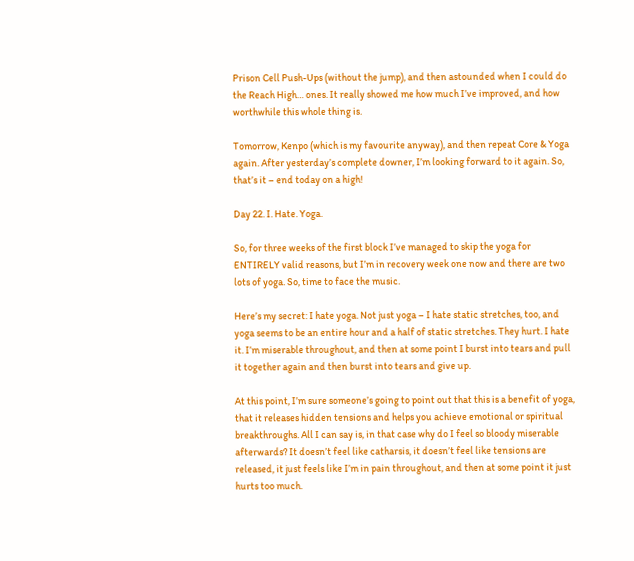Prison Cell Push-Ups (without the jump), and then astounded when I could do the Reach High… ones. It really showed me how much I’ve improved, and how worthwhile this whole thing is.

Tomorrow, Kenpo (which is my favourite anyway), and then repeat Core & Yoga again. After yesterday’s complete downer, I’m looking forward to it again. So, that’s it – end today on a high!

Day 22. I. Hate. Yoga.

So, for three weeks of the first block I’ve managed to skip the yoga for ENTIRELY valid reasons, but I’m in recovery week one now and there are two lots of yoga. So, time to face the music.

Here’s my secret: I hate yoga. Not just yoga – I hate static stretches, too, and yoga seems to be an entire hour and a half of static stretches. They hurt. I hate it. I’m miserable throughout, and then at some point I burst into tears and pull it together again and then burst into tears and give up.

At this point, I’m sure someone’s going to point out that this is a benefit of yoga, that it releases hidden tensions and helps you achieve emotional or spiritual breakthroughs. All I can say is, in that case why do I feel so bloody miserable afterwards? It doesn’t feel like catharsis, it doesn’t feel like tensions are released, it just feels like I’m in pain throughout, and then at some point it just hurts too much.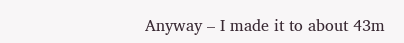Anyway – I made it to about 43m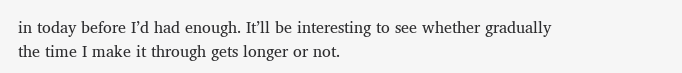in today before I’d had enough. It’ll be interesting to see whether gradually the time I make it through gets longer or not.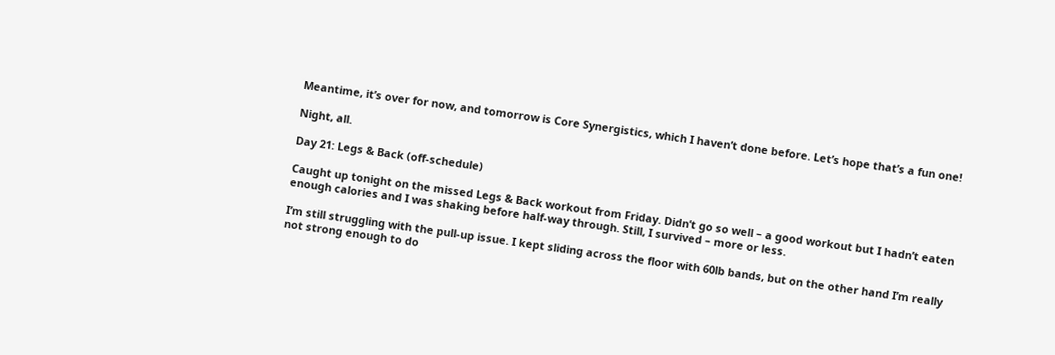Meantime, it’s over for now, and tomorrow is Core Synergistics, which I haven’t done before. Let’s hope that’s a fun one!

Night, all.

Day 21: Legs & Back (off-schedule)

Caught up tonight on the missed Legs & Back workout from Friday. Didn’t go so well – a good workout but I hadn’t eaten enough calories and I was shaking before half-way through. Still, I survived – more or less.

I’m still struggling with the pull-up issue. I kept sliding across the floor with 60lb bands, but on the other hand I’m really not strong enough to do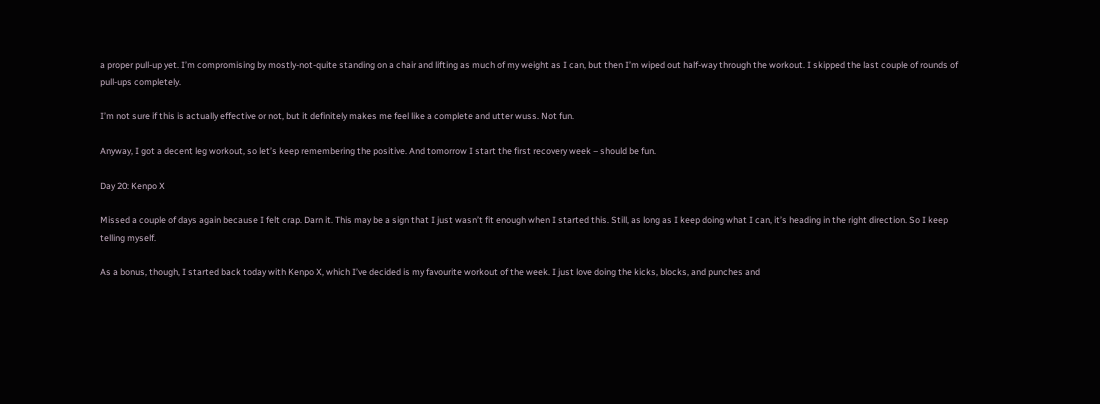a proper pull-up yet. I’m compromising by mostly-not-quite standing on a chair and lifting as much of my weight as I can, but then I’m wiped out half-way through the workout. I skipped the last couple of rounds of pull-ups completely.

I’m not sure if this is actually effective or not, but it definitely makes me feel like a complete and utter wuss. Not fun.

Anyway, I got a decent leg workout, so let’s keep remembering the positive. And tomorrow I start the first recovery week – should be fun.

Day 20: Kenpo X

Missed a couple of days again because I felt crap. Darn it. This may be a sign that I just wasn’t fit enough when I started this. Still, as long as I keep doing what I can, it’s heading in the right direction. So I keep telling myself.

As a bonus, though, I started back today with Kenpo X, which I’ve decided is my favourite workout of the week. I just love doing the kicks, blocks, and punches and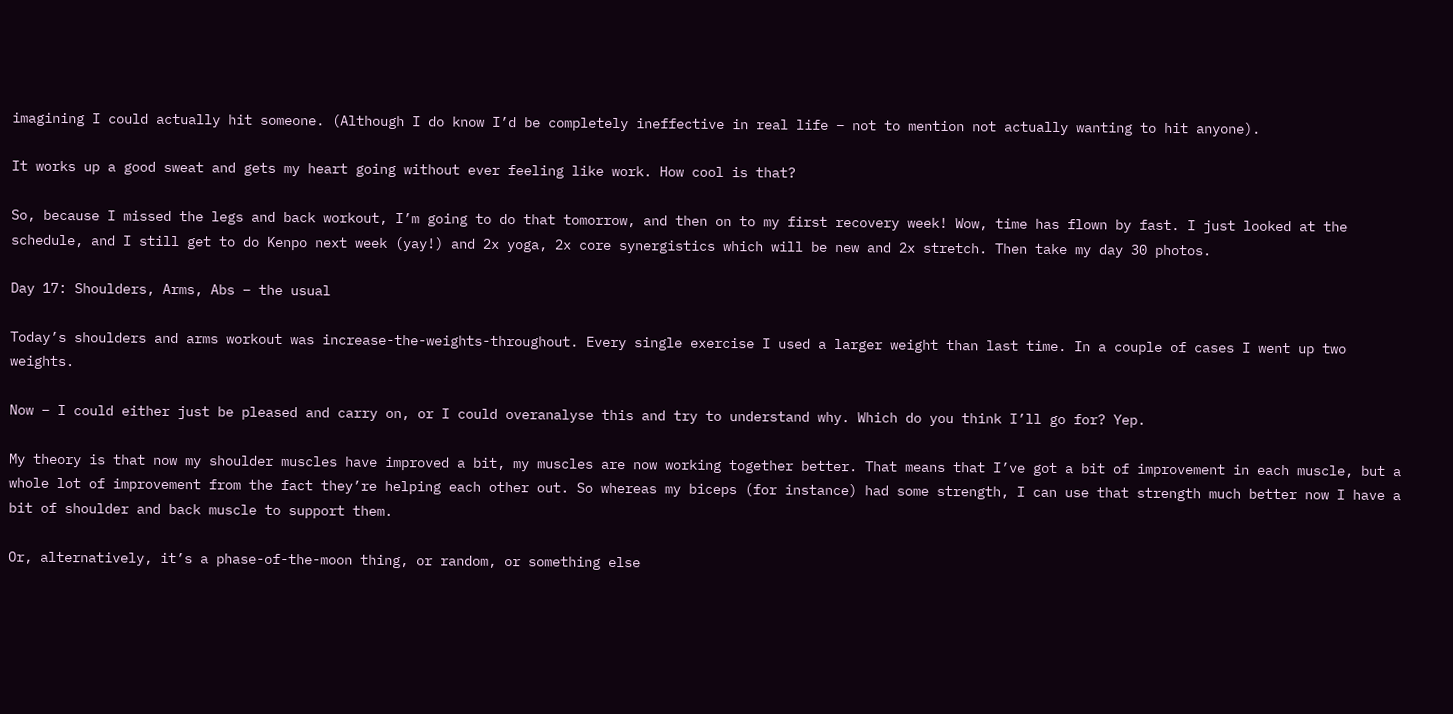imagining I could actually hit someone. (Although I do know I’d be completely ineffective in real life – not to mention not actually wanting to hit anyone).

It works up a good sweat and gets my heart going without ever feeling like work. How cool is that?

So, because I missed the legs and back workout, I’m going to do that tomorrow, and then on to my first recovery week! Wow, time has flown by fast. I just looked at the schedule, and I still get to do Kenpo next week (yay!) and 2x yoga, 2x core synergistics which will be new and 2x stretch. Then take my day 30 photos.

Day 17: Shoulders, Arms, Abs – the usual

Today’s shoulders and arms workout was increase-the-weights-throughout. Every single exercise I used a larger weight than last time. In a couple of cases I went up two weights.

Now – I could either just be pleased and carry on, or I could overanalyse this and try to understand why. Which do you think I’ll go for? Yep.

My theory is that now my shoulder muscles have improved a bit, my muscles are now working together better. That means that I’ve got a bit of improvement in each muscle, but a whole lot of improvement from the fact they’re helping each other out. So whereas my biceps (for instance) had some strength, I can use that strength much better now I have a bit of shoulder and back muscle to support them.

Or, alternatively, it’s a phase-of-the-moon thing, or random, or something else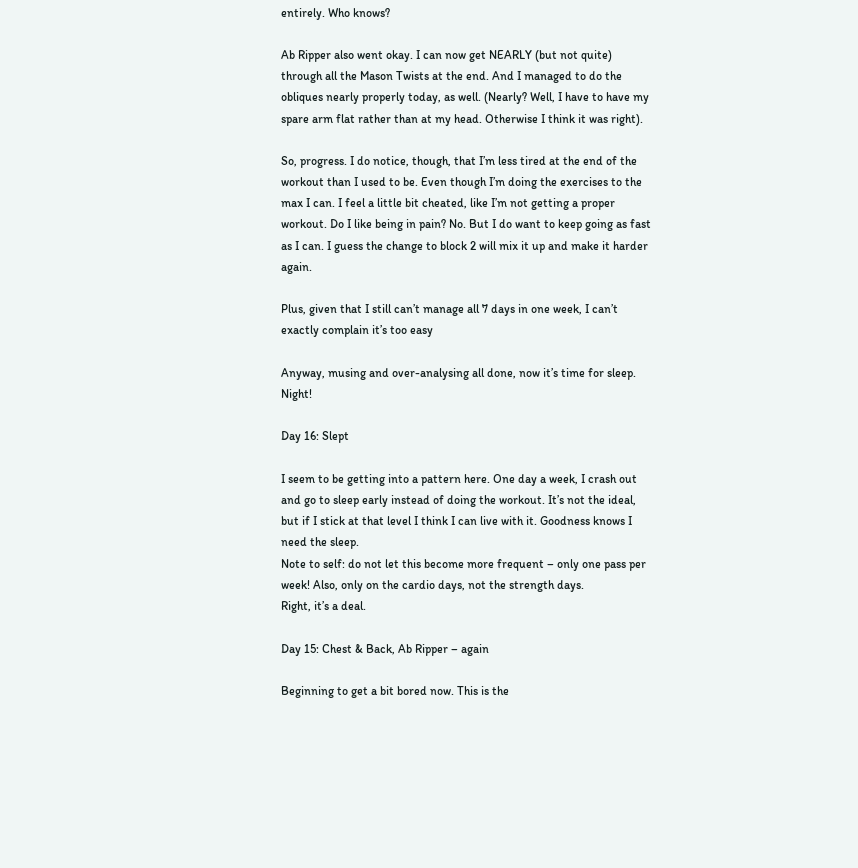entirely. Who knows?

Ab Ripper also went okay. I can now get NEARLY (but not quite) through all the Mason Twists at the end. And I managed to do the obliques nearly properly today, as well. (Nearly? Well, I have to have my spare arm flat rather than at my head. Otherwise I think it was right).

So, progress. I do notice, though, that I’m less tired at the end of the workout than I used to be. Even though I’m doing the exercises to the max I can. I feel a little bit cheated, like I’m not getting a proper workout. Do I like being in pain? No. But I do want to keep going as fast as I can. I guess the change to block 2 will mix it up and make it harder again.

Plus, given that I still can’t manage all 7 days in one week, I can’t exactly complain it’s too easy

Anyway, musing and over-analysing all done, now it’s time for sleep. Night!

Day 16: Slept

I seem to be getting into a pattern here. One day a week, I crash out and go to sleep early instead of doing the workout. It’s not the ideal, but if I stick at that level I think I can live with it. Goodness knows I need the sleep.
Note to self: do not let this become more frequent – only one pass per week! Also, only on the cardio days, not the strength days.
Right, it’s a deal.

Day 15: Chest & Back, Ab Ripper – again

Beginning to get a bit bored now. This is the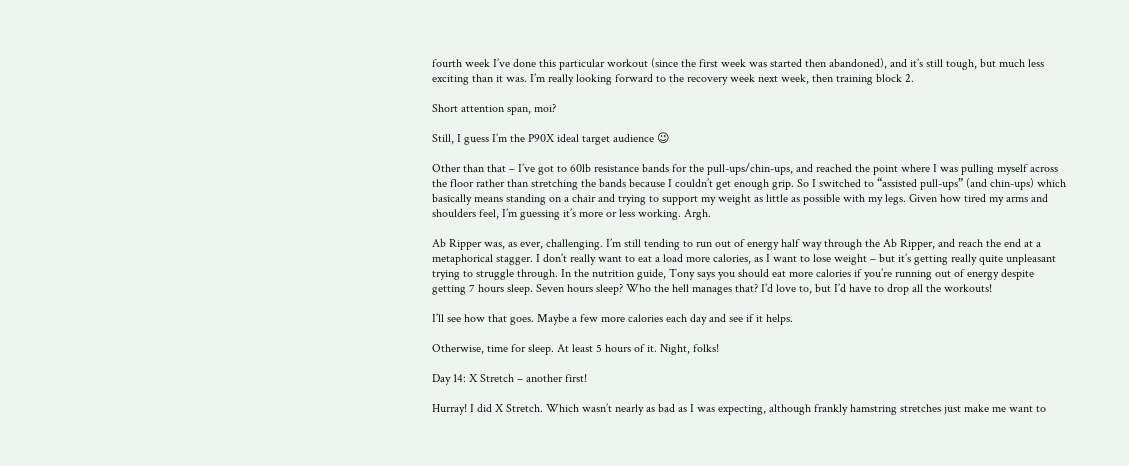fourth week I’ve done this particular workout (since the first week was started then abandoned), and it’s still tough, but much less exciting than it was. I’m really looking forward to the recovery week next week, then training block 2.

Short attention span, moi?

Still, I guess I’m the P90X ideal target audience 😉

Other than that – I’ve got to 60lb resistance bands for the pull-ups/chin-ups, and reached the point where I was pulling myself across the floor rather than stretching the bands because I couldn’t get enough grip. So I switched to “assisted pull-ups” (and chin-ups) which basically means standing on a chair and trying to support my weight as little as possible with my legs. Given how tired my arms and shoulders feel, I’m guessing it’s more or less working. Argh.

Ab Ripper was, as ever, challenging. I’m still tending to run out of energy half way through the Ab Ripper, and reach the end at a metaphorical stagger. I don’t really want to eat a load more calories, as I want to lose weight – but it’s getting really quite unpleasant trying to struggle through. In the nutrition guide, Tony says you should eat more calories if you’re running out of energy despite getting 7 hours sleep. Seven hours sleep? Who the hell manages that? I’d love to, but I’d have to drop all the workouts!

I’ll see how that goes. Maybe a few more calories each day and see if it helps.

Otherwise, time for sleep. At least 5 hours of it. Night, folks!

Day 14: X Stretch – another first!

Hurray! I did X Stretch. Which wasn’t nearly as bad as I was expecting, although frankly hamstring stretches just make me want to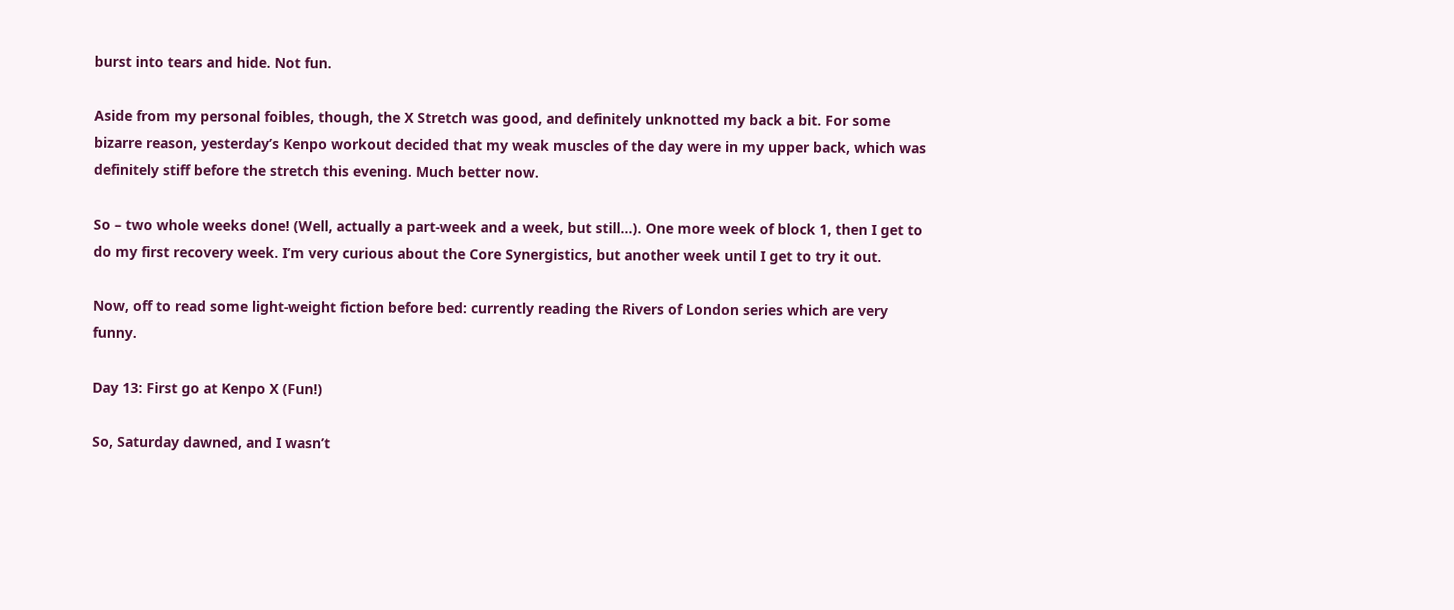burst into tears and hide. Not fun.

Aside from my personal foibles, though, the X Stretch was good, and definitely unknotted my back a bit. For some bizarre reason, yesterday’s Kenpo workout decided that my weak muscles of the day were in my upper back, which was definitely stiff before the stretch this evening. Much better now.

So – two whole weeks done! (Well, actually a part-week and a week, but still…). One more week of block 1, then I get to do my first recovery week. I’m very curious about the Core Synergistics, but another week until I get to try it out.

Now, off to read some light-weight fiction before bed: currently reading the Rivers of London series which are very funny.

Day 13: First go at Kenpo X (Fun!)

So, Saturday dawned, and I wasn’t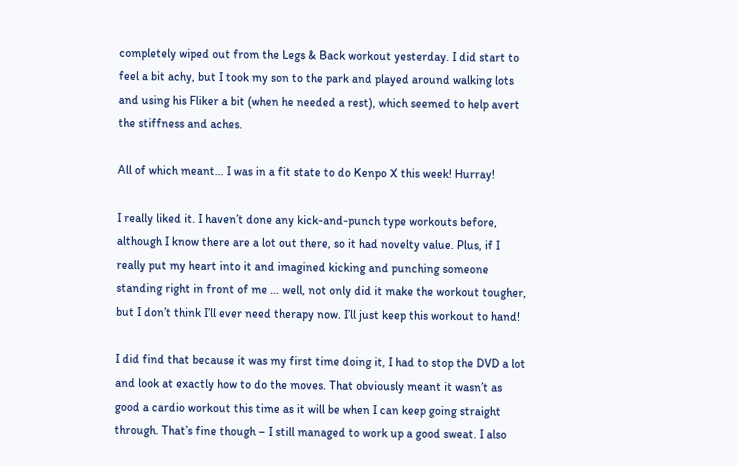completely wiped out from the Legs & Back workout yesterday. I did start to feel a bit achy, but I took my son to the park and played around walking lots and using his Fliker a bit (when he needed a rest), which seemed to help avert the stiffness and aches.

All of which meant… I was in a fit state to do Kenpo X this week! Hurray!

I really liked it. I haven’t done any kick-and-punch type workouts before, although I know there are a lot out there, so it had novelty value. Plus, if I really put my heart into it and imagined kicking and punching someone standing right in front of me … well, not only did it make the workout tougher, but I don’t think I’ll ever need therapy now. I’ll just keep this workout to hand!

I did find that because it was my first time doing it, I had to stop the DVD a lot and look at exactly how to do the moves. That obviously meant it wasn’t as good a cardio workout this time as it will be when I can keep going straight through. That’s fine though – I still managed to work up a good sweat. I also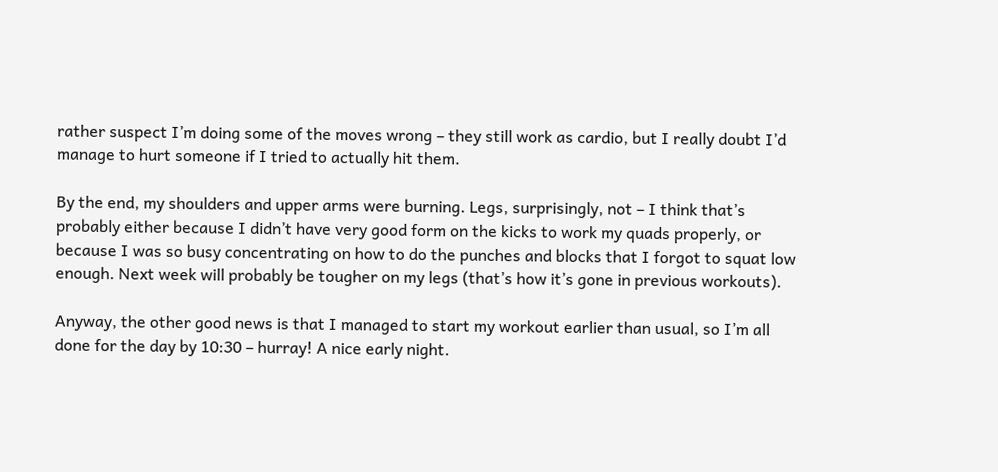rather suspect I’m doing some of the moves wrong – they still work as cardio, but I really doubt I’d manage to hurt someone if I tried to actually hit them.

By the end, my shoulders and upper arms were burning. Legs, surprisingly, not – I think that’s probably either because I didn’t have very good form on the kicks to work my quads properly, or because I was so busy concentrating on how to do the punches and blocks that I forgot to squat low enough. Next week will probably be tougher on my legs (that’s how it’s gone in previous workouts).

Anyway, the other good news is that I managed to start my workout earlier than usual, so I’m all done for the day by 10:30 – hurray! A nice early night.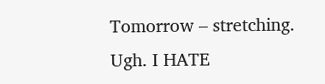Tomorrow – stretching. Ugh. I HATE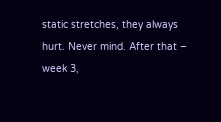static stretches, they always hurt. Never mind. After that – week 3,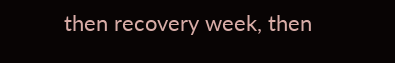then recovery week, then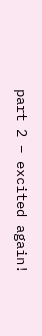part 2 – excited again!